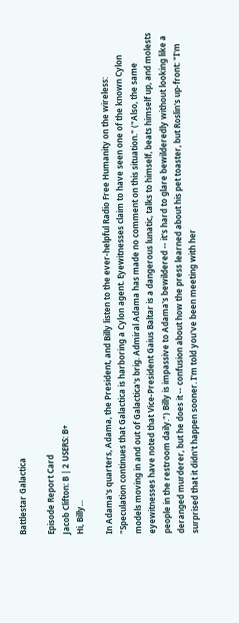Battlestar Galactica

Episode Report Card
Jacob Clifton: B | 2 USERS: B+
Hi, Billy...

In Adama's quarters, Adama, the President, and Billy listen to the ever-helpful Radio Free Humanity on the wireless: "Speculation continues that Galactica is harboring a Cylon agent. Eyewitnesses claim to have seen one of the known Cylon models moving in and out of Galactica's brig. Admiral Adama has made no comment on this situation." ("Also, the same eyewitnesses have noted that Vice-President Gaius Baltar is a dangerous lunatic, talks to himself, beats himself up, and molests people in the restroom daily.") Billy is impassive to Adama's bewildered -- it's hard to glare bewilderedly without looking like a deranged murderer, but he does it -- confusion about how the press learned about his pet toaster, but Roslin's up-front: "I'm surprised that it didn't happen sooner. I'm told you've been meeting with her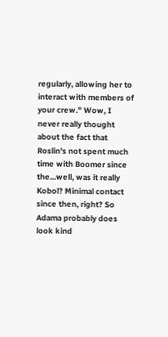regularly, allowing her to interact with members of your crew." Wow, I never really thought about the fact that Roslin's not spent much time with Boomer since the...well, was it really Kobol? Minimal contact since then, right? So Adama probably does look kind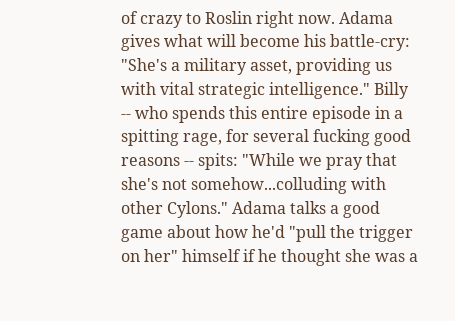of crazy to Roslin right now. Adama gives what will become his battle-cry: "She's a military asset, providing us with vital strategic intelligence." Billy -- who spends this entire episode in a spitting rage, for several fucking good reasons -- spits: "While we pray that she's not somehow...colluding with other Cylons." Adama talks a good game about how he'd "pull the trigger on her" himself if he thought she was a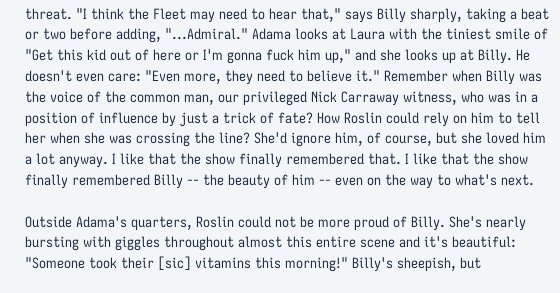threat. "I think the Fleet may need to hear that," says Billy sharply, taking a beat or two before adding, "...Admiral." Adama looks at Laura with the tiniest smile of "Get this kid out of here or I'm gonna fuck him up," and she looks up at Billy. He doesn't even care: "Even more, they need to believe it." Remember when Billy was the voice of the common man, our privileged Nick Carraway witness, who was in a position of influence by just a trick of fate? How Roslin could rely on him to tell her when she was crossing the line? She'd ignore him, of course, but she loved him a lot anyway. I like that the show finally remembered that. I like that the show finally remembered Billy -- the beauty of him -- even on the way to what's next.

Outside Adama's quarters, Roslin could not be more proud of Billy. She's nearly bursting with giggles throughout almost this entire scene and it's beautiful: "Someone took their [sic] vitamins this morning!" Billy's sheepish, but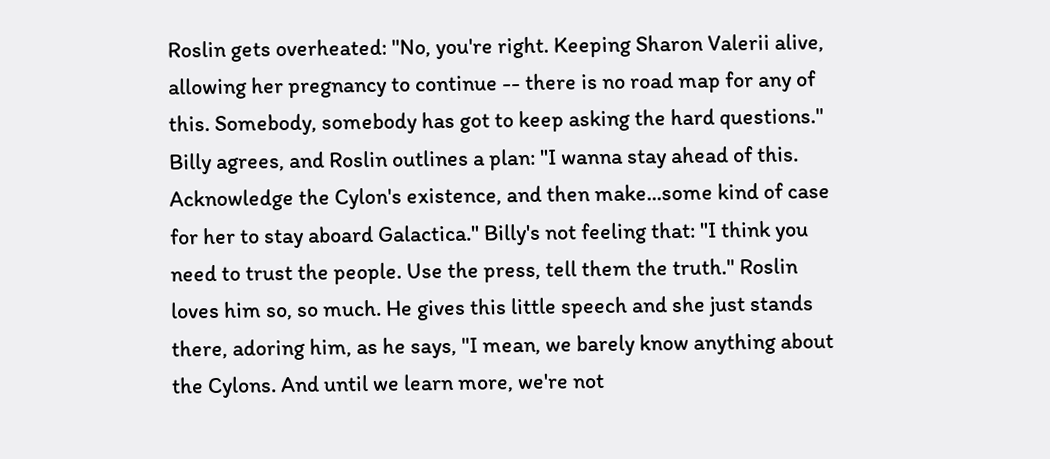Roslin gets overheated: "No, you're right. Keeping Sharon Valerii alive, allowing her pregnancy to continue -- there is no road map for any of this. Somebody, somebody has got to keep asking the hard questions." Billy agrees, and Roslin outlines a plan: "I wanna stay ahead of this. Acknowledge the Cylon's existence, and then make...some kind of case for her to stay aboard Galactica." Billy's not feeling that: "I think you need to trust the people. Use the press, tell them the truth." Roslin loves him so, so much. He gives this little speech and she just stands there, adoring him, as he says, "I mean, we barely know anything about the Cylons. And until we learn more, we're not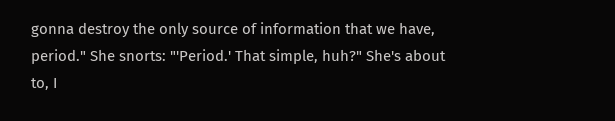gonna destroy the only source of information that we have, period." She snorts: "'Period.' That simple, huh?" She's about to, I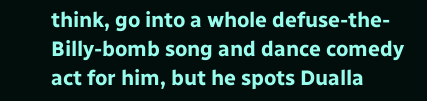think, go into a whole defuse-the-Billy-bomb song and dance comedy act for him, but he spots Dualla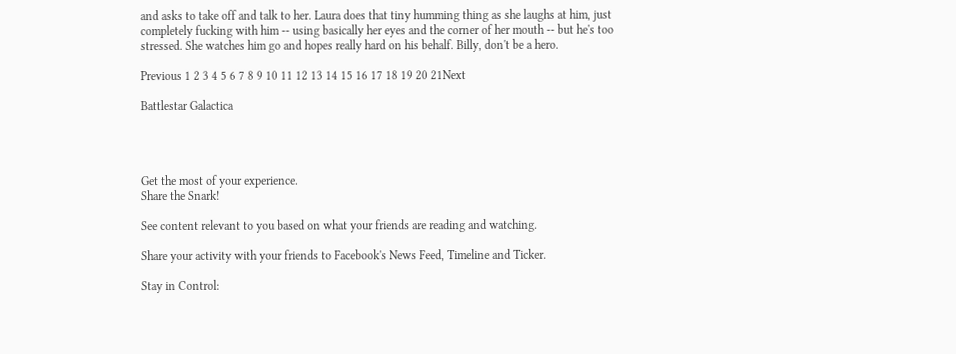and asks to take off and talk to her. Laura does that tiny humming thing as she laughs at him, just completely fucking with him -- using basically her eyes and the corner of her mouth -- but he's too stressed. She watches him go and hopes really hard on his behalf. Billy, don't be a hero.

Previous 1 2 3 4 5 6 7 8 9 10 11 12 13 14 15 16 17 18 19 20 21Next

Battlestar Galactica




Get the most of your experience.
Share the Snark!

See content relevant to you based on what your friends are reading and watching.

Share your activity with your friends to Facebook's News Feed, Timeline and Ticker.

Stay in Control: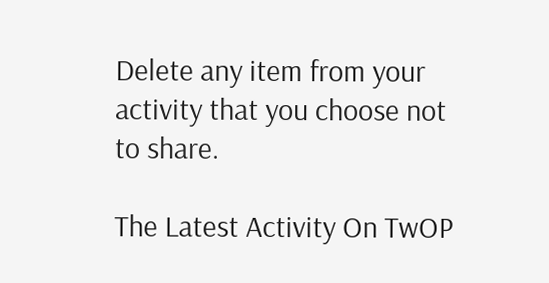Delete any item from your activity that you choose not to share.

The Latest Activity On TwOP